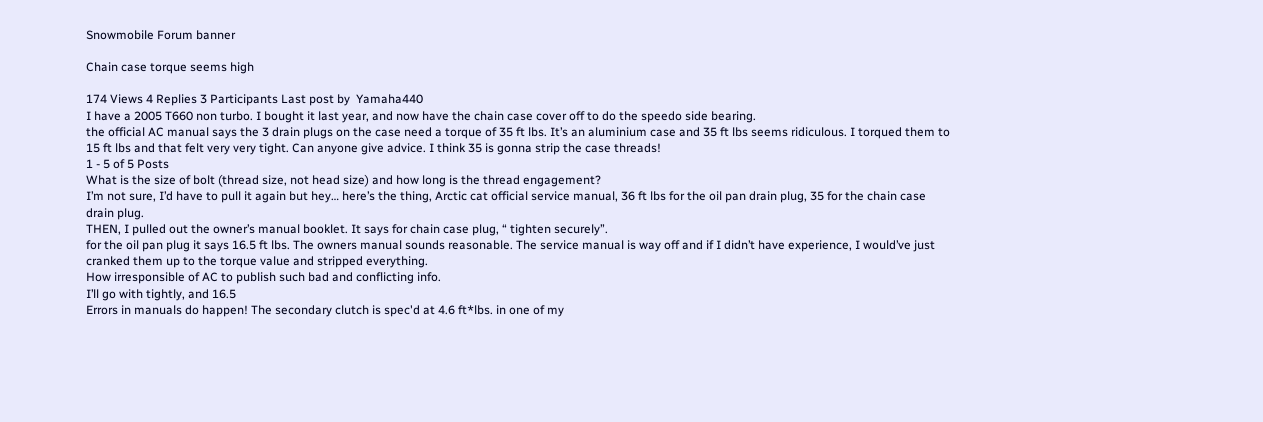Snowmobile Forum banner

Chain case torque seems high

174 Views 4 Replies 3 Participants Last post by  Yamaha440
I have a 2005 T660 non turbo. I bought it last year, and now have the chain case cover off to do the speedo side bearing.
the official AC manual says the 3 drain plugs on the case need a torque of 35 ft lbs. It’s an aluminium case and 35 ft lbs seems ridiculous. I torqued them to 15 ft lbs and that felt very very tight. Can anyone give advice. I think 35 is gonna strip the case threads!
1 - 5 of 5 Posts
What is the size of bolt (thread size, not head size) and how long is the thread engagement?
I’m not sure, I’d have to pull it again but hey… here’s the thing, Arctic cat official service manual, 36 ft lbs for the oil pan drain plug, 35 for the chain case drain plug.
THEN, I pulled out the owner’s manual booklet. It says for chain case plug, “ tighten securely”.
for the oil pan plug it says 16.5 ft lbs. The owners manual sounds reasonable. The service manual is way off and if I didn’t have experience, I would’ve just cranked them up to the torque value and stripped everything.
How irresponsible of AC to publish such bad and conflicting info.
I’ll go with tightly, and 16.5
Errors in manuals do happen! The secondary clutch is spec'd at 4.6 ft*lbs. in one of my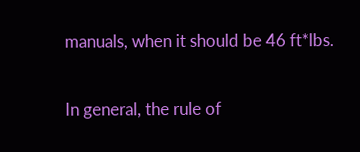manuals, when it should be 46 ft*lbs.

In general, the rule of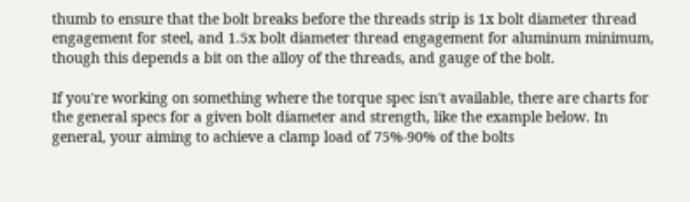thumb to ensure that the bolt breaks before the threads strip is 1x bolt diameter thread engagement for steel, and 1.5x bolt diameter thread engagement for aluminum minimum, though this depends a bit on the alloy of the threads, and gauge of the bolt.

If you're working on something where the torque spec isn't available, there are charts for the general specs for a given bolt diameter and strength, like the example below. In general, your aiming to achieve a clamp load of 75%-90% of the bolts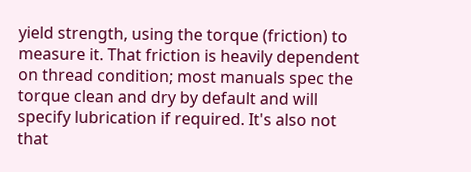yield strength, using the torque (friction) to measure it. That friction is heavily dependent on thread condition; most manuals spec the torque clean and dry by default and will specify lubrication if required. It's also not that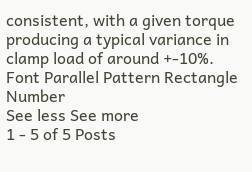consistent, with a given torque producing a typical variance in clamp load of around +-10%.
Font Parallel Pattern Rectangle Number
See less See more
1 - 5 of 5 Posts